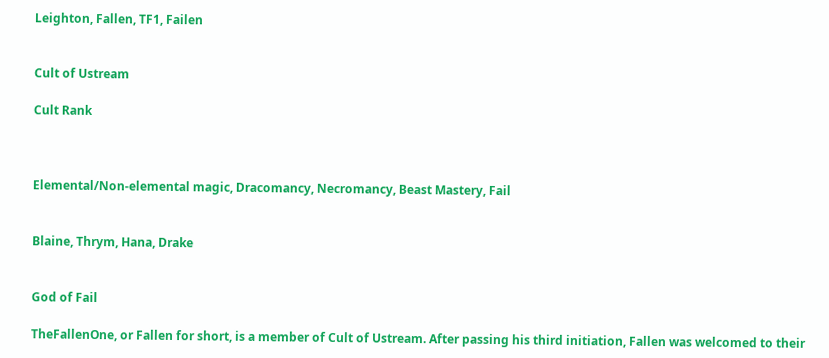Leighton, Fallen, TF1, Failen


Cult of Ustream

Cult Rank



Elemental/Non-elemental magic, Dracomancy, Necromancy, Beast Mastery, Fail


Blaine, Thrym, Hana, Drake


God of Fail

TheFallenOne, or Fallen for short, is a member of Cult of Ustream. After passing his third initiation, Fallen was welcomed to their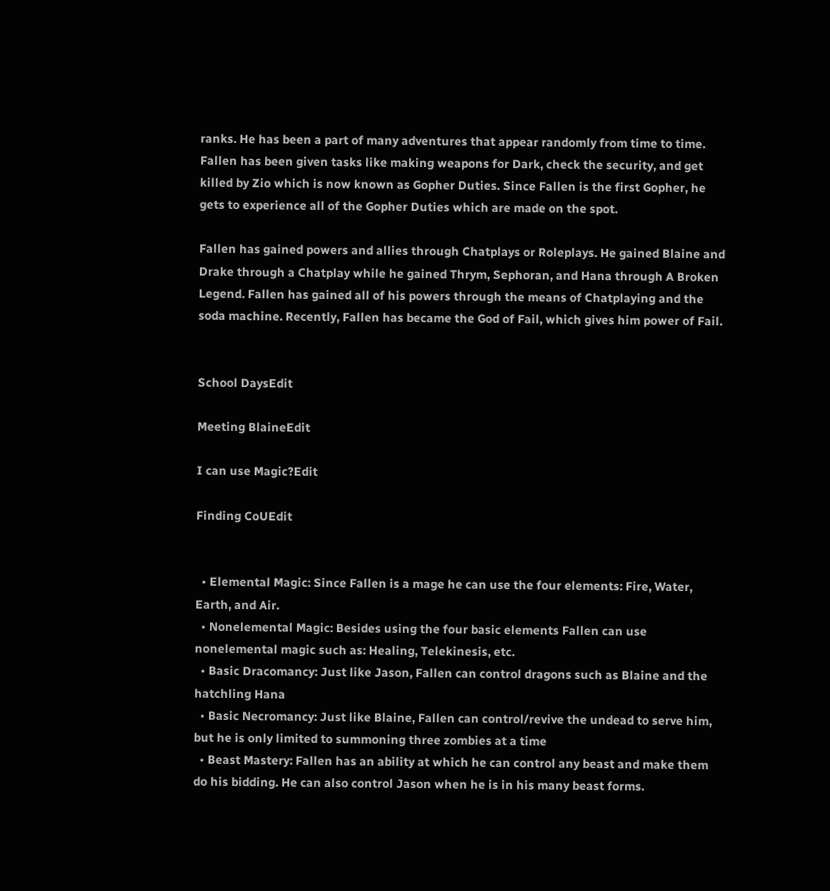ranks. He has been a part of many adventures that appear randomly from time to time. Fallen has been given tasks like making weapons for Dark, check the security, and get killed by Zio which is now known as Gopher Duties. Since Fallen is the first Gopher, he gets to experience all of the Gopher Duties which are made on the spot.

Fallen has gained powers and allies through Chatplays or Roleplays. He gained Blaine and Drake through a Chatplay while he gained Thrym, Sephoran, and Hana through A Broken Legend. Fallen has gained all of his powers through the means of Chatplaying and the soda machine. Recently, Fallen has became the God of Fail, which gives him power of Fail.


School DaysEdit

Meeting BlaineEdit

I can use Magic?Edit

Finding CoUEdit


  • Elemental Magic: Since Fallen is a mage he can use the four elements: Fire, Water, Earth, and Air.
  • Nonelemental Magic: Besides using the four basic elements Fallen can use nonelemental magic such as: Healing, Telekinesis, etc.
  • Basic Dracomancy: Just like Jason, Fallen can control dragons such as Blaine and the hatchling Hana
  • Basic Necromancy: Just like Blaine, Fallen can control/revive the undead to serve him, but he is only limited to summoning three zombies at a time
  • Beast Mastery: Fallen has an ability at which he can control any beast and make them do his bidding. He can also control Jason when he is in his many beast forms.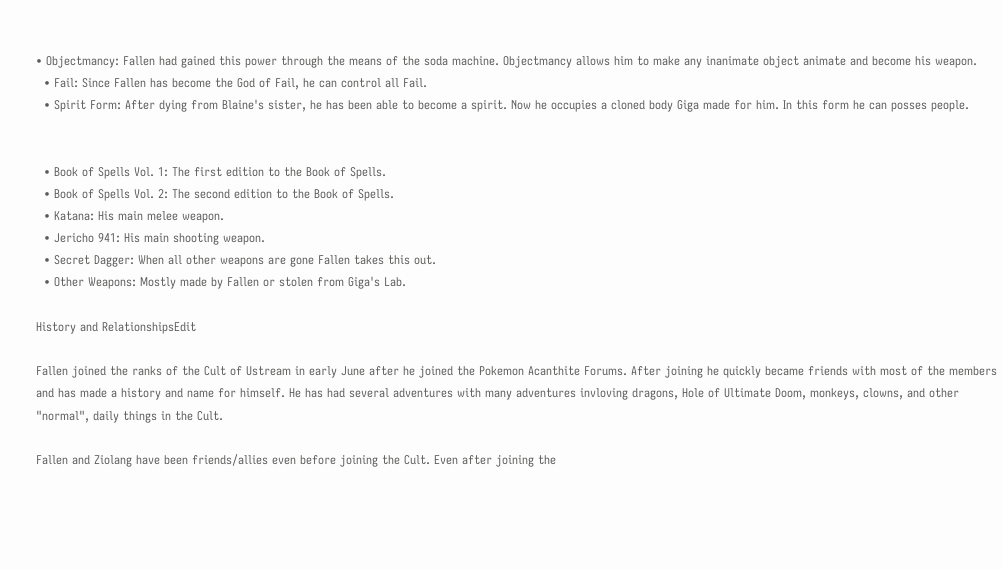• Objectmancy: Fallen had gained this power through the means of the soda machine. Objectmancy allows him to make any inanimate object animate and become his weapon.
  • Fail: Since Fallen has become the God of Fail, he can control all Fail.
  • Spirit Form: After dying from Blaine's sister, he has been able to become a spirit. Now he occupies a cloned body Giga made for him. In this form he can posses people.


  • Book of Spells Vol. 1: The first edition to the Book of Spells.
  • Book of Spells Vol. 2: The second edition to the Book of Spells.
  • Katana: His main melee weapon.
  • Jericho 941: His main shooting weapon.
  • Secret Dagger: When all other weapons are gone Fallen takes this out.
  • Other Weapons: Mostly made by Fallen or stolen from Giga's Lab.

History and RelationshipsEdit

Fallen joined the ranks of the Cult of Ustream in early June after he joined the Pokemon Acanthite Forums. After joining he quickly became friends with most of the members and has made a history and name for himself. He has had several adventures with many adventures invloving dragons, Hole of Ultimate Doom, monkeys, clowns, and other "normal", daily things in the Cult.

Fallen and Ziolang have been friends/allies even before joining the Cult. Even after joining the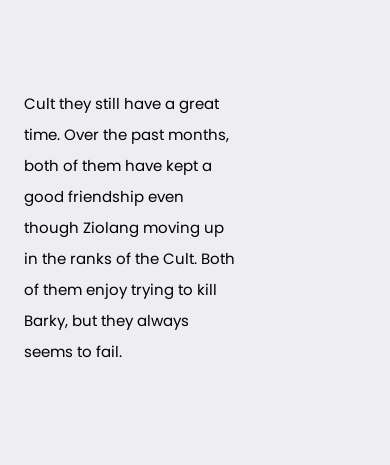Cult they still have a great time. Over the past months, both of them have kept a good friendship even though Ziolang moving up in the ranks of the Cult. Both of them enjoy trying to kill Barky, but they always seems to fail.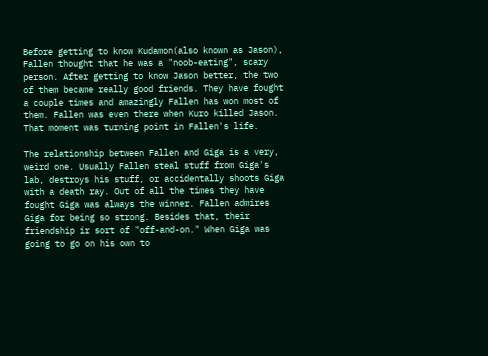Before getting to know Kudamon(also known as Jason), Fallen thought that he was a "noob-eating", scary person. After getting to know Jason better, the two of them became really good friends. They have fought a couple times and amazingly Fallen has won most of them. Fallen was even there when Kuro killed Jason. That moment was turning point in Fallen's life.

The relationship between Fallen and Giga is a very, weird one. Usually Fallen steal stuff from Giga's lab, destroys his stuff, or accidentally shoots Giga with a death ray. Out of all the times they have fought Giga was always the winner. Fallen admires Giga for being so strong. Besides that, their friendship ir sort of "off-and-on." When Giga was going to go on his own to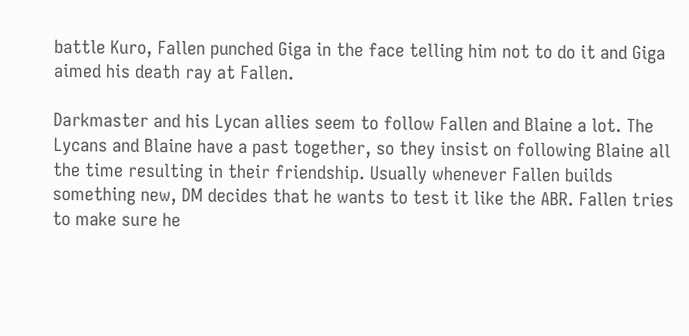battle Kuro, Fallen punched Giga in the face telling him not to do it and Giga aimed his death ray at Fallen.

Darkmaster and his Lycan allies seem to follow Fallen and Blaine a lot. The Lycans and Blaine have a past together, so they insist on following Blaine all the time resulting in their friendship. Usually whenever Fallen builds something new, DM decides that he wants to test it like the ABR. Fallen tries to make sure he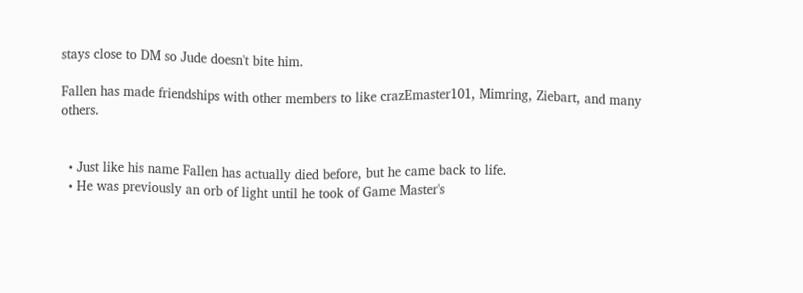stays close to DM so Jude doesn't bite him.

Fallen has made friendships with other members to like crazEmaster101, Mimring, Ziebart, and many others.


  • Just like his name Fallen has actually died before, but he came back to life.
  • He was previously an orb of light until he took of Game Master's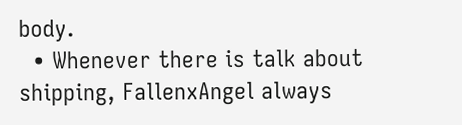body.
  • Whenever there is talk about shipping, FallenxAngel always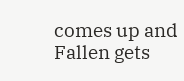comes up and Fallen gets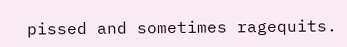pissed and sometimes ragequits.